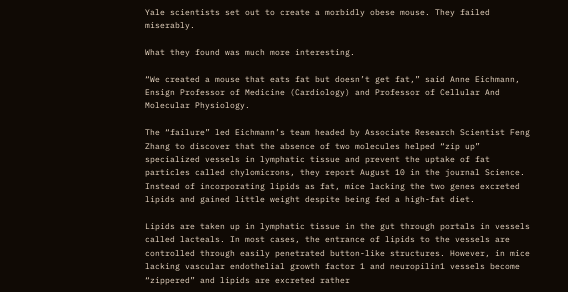Yale scientists set out to create a morbidly obese mouse. They failed miserably.

What they found was much more interesting.

“We created a mouse that eats fat but doesn’t get fat,” said Anne Eichmann, Ensign Professor of Medicine (Cardiology) and Professor of Cellular And Molecular Physiology.

The “failure” led Eichmann’s team headed by Associate Research Scientist Feng Zhang to discover that the absence of two molecules helped “zip up” specialized vessels in lymphatic tissue and prevent the uptake of fat particles called chylomicrons, they report August 10 in the journal Science. Instead of incorporating lipids as fat, mice lacking the two genes excreted lipids and gained little weight despite being fed a high-fat diet.

Lipids are taken up in lymphatic tissue in the gut through portals in vessels called lacteals. In most cases, the entrance of lipids to the vessels are controlled through easily penetrated button-like structures. However, in mice lacking vascular endothelial growth factor 1 and neuropilin1 vessels become “zippered” and lipids are excreted rather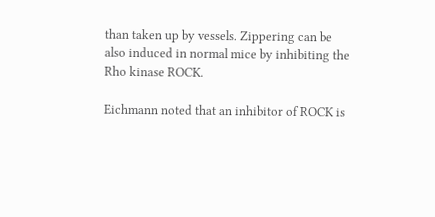than taken up by vessels. Zippering can be also induced in normal mice by inhibiting the Rho kinase ROCK.

Eichmann noted that an inhibitor of ROCK is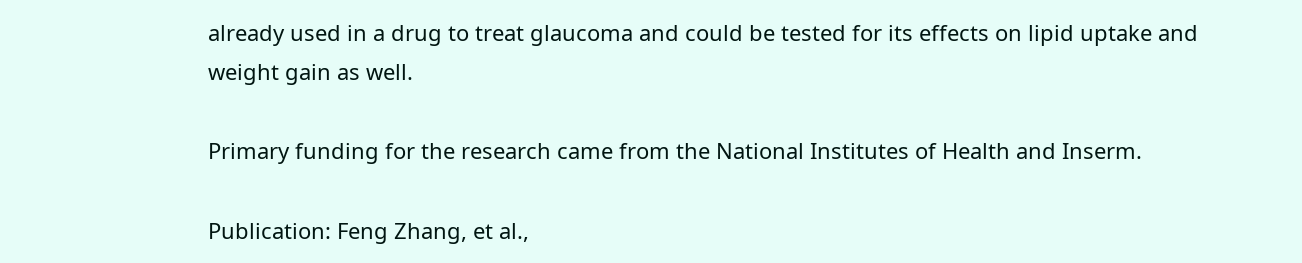already used in a drug to treat glaucoma and could be tested for its effects on lipid uptake and weight gain as well.

Primary funding for the research came from the National Institutes of Health and Inserm.

Publication: Feng Zhang, et al.,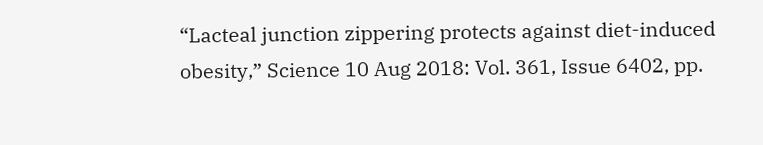“Lacteal junction zippering protects against diet-induced obesity,” Science 10 Aug 2018: Vol. 361, Issue 6402, pp.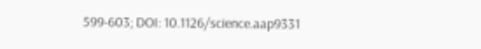599-603; DOI: 10.1126/science.aap9331